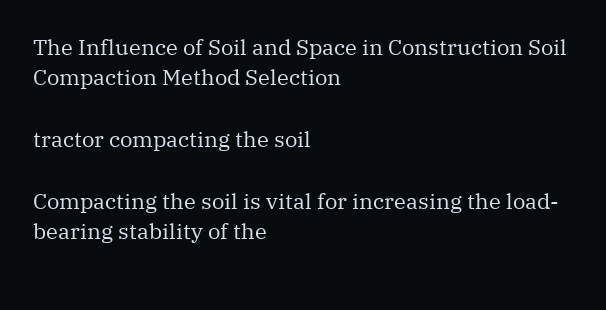The Influence of Soil and Space in Construction Soil Compaction Method Selection

tractor compacting the soil

Compacting the soil is vital for increasing the load-bearing stability of the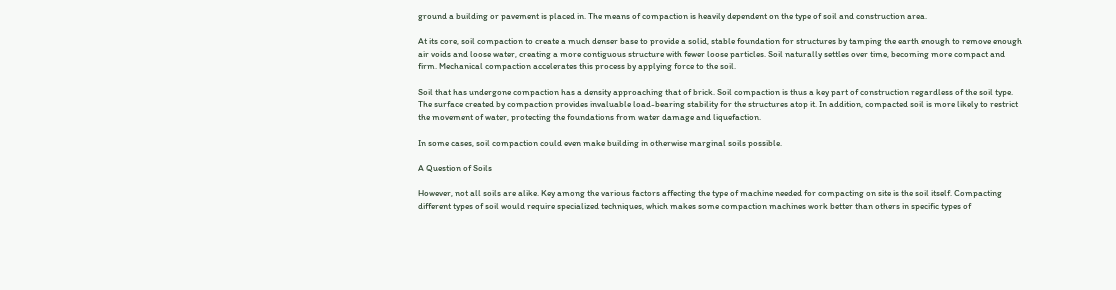ground a building or pavement is placed in. The means of compaction is heavily dependent on the type of soil and construction area.

At its core, soil compaction to create a much denser base to provide a solid, stable foundation for structures by tamping the earth enough to remove enough air voids and loose water, creating a more contiguous structure with fewer loose particles. Soil naturally settles over time, becoming more compact and firm. Mechanical compaction accelerates this process by applying force to the soil.

Soil that has undergone compaction has a density approaching that of brick. Soil compaction is thus a key part of construction regardless of the soil type. The surface created by compaction provides invaluable load-bearing stability for the structures atop it. In addition, compacted soil is more likely to restrict the movement of water, protecting the foundations from water damage and liquefaction.

In some cases, soil compaction could even make building in otherwise marginal soils possible.

A Question of Soils

However, not all soils are alike. Key among the various factors affecting the type of machine needed for compacting on site is the soil itself. Compacting different types of soil would require specialized techniques, which makes some compaction machines work better than others in specific types of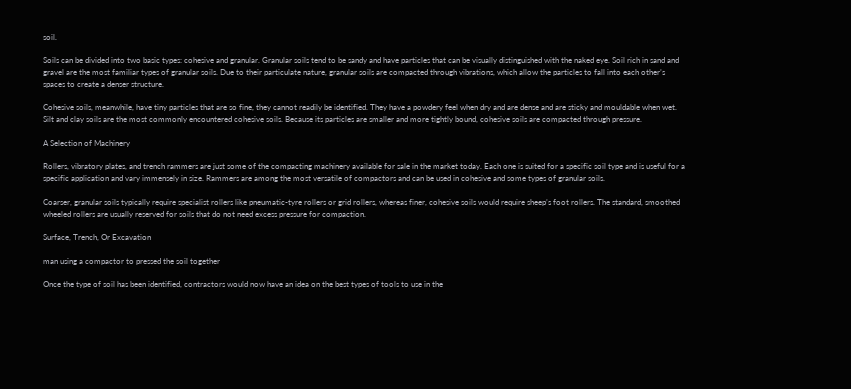soil.

Soils can be divided into two basic types: cohesive and granular. Granular soils tend to be sandy and have particles that can be visually distinguished with the naked eye. Soil rich in sand and gravel are the most familiar types of granular soils. Due to their particulate nature, granular soils are compacted through vibrations, which allow the particles to fall into each other’s spaces to create a denser structure.

Cohesive soils, meanwhile, have tiny particles that are so fine, they cannot readily be identified. They have a powdery feel when dry and are dense and are sticky and mouldable when wet. Silt and clay soils are the most commonly encountered cohesive soils. Because its particles are smaller and more tightly bound, cohesive soils are compacted through pressure.

A Selection of Machinery

Rollers, vibratory plates, and trench rammers are just some of the compacting machinery available for sale in the market today. Each one is suited for a specific soil type and is useful for a specific application and vary immensely in size. Rammers are among the most versatile of compactors and can be used in cohesive and some types of granular soils.

Coarser, granular soils typically require specialist rollers like pneumatic-tyre rollers or grid rollers, whereas finer, cohesive soils would require sheep’s foot rollers. The standard, smoothed wheeled rollers are usually reserved for soils that do not need excess pressure for compaction.

Surface, Trench, Or Excavation

man using a compactor to pressed the soil together

Once the type of soil has been identified, contractors would now have an idea on the best types of tools to use in the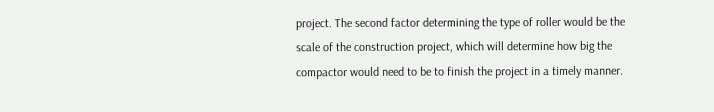project. The second factor determining the type of roller would be the scale of the construction project, which will determine how big the compactor would need to be to finish the project in a timely manner.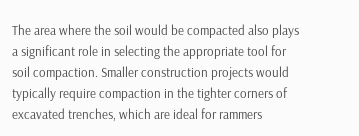The area where the soil would be compacted also plays a significant role in selecting the appropriate tool for soil compaction. Smaller construction projects would typically require compaction in the tighter corners of excavated trenches, which are ideal for rammers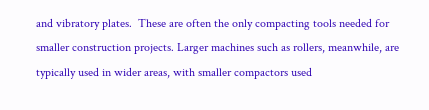and vibratory plates.  These are often the only compacting tools needed for smaller construction projects. Larger machines such as rollers, meanwhile, are typically used in wider areas, with smaller compactors used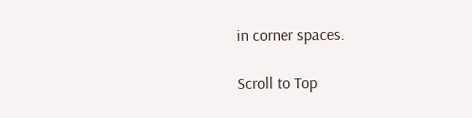in corner spaces.

Scroll to Top